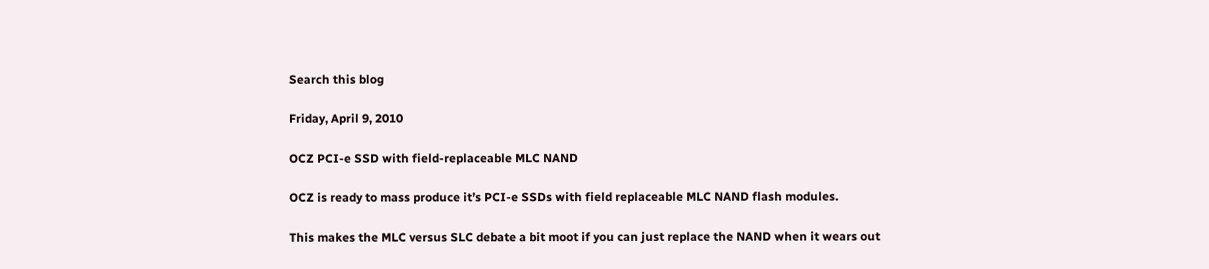Search this blog

Friday, April 9, 2010

OCZ PCI-e SSD with field-replaceable MLC NAND

OCZ is ready to mass produce it’s PCI-e SSDs with field replaceable MLC NAND flash modules.

This makes the MLC versus SLC debate a bit moot if you can just replace the NAND when it wears out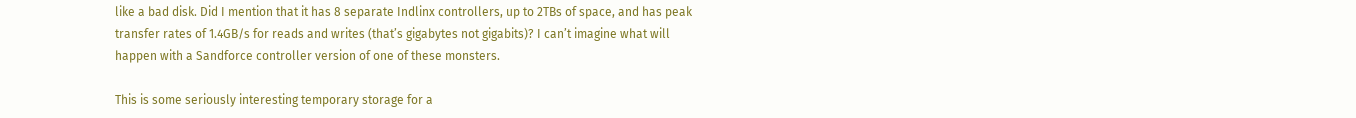like a bad disk. Did I mention that it has 8 separate Indlinx controllers, up to 2TBs of space, and has peak transfer rates of 1.4GB/s for reads and writes (that’s gigabytes not gigabits)? I can’t imagine what will happen with a Sandforce controller version of one of these monsters.

This is some seriously interesting temporary storage for a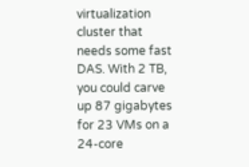virtualization cluster that needs some fast DAS. With 2 TB, you could carve up 87 gigabytes for 23 VMs on a 24-core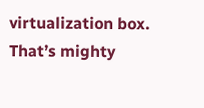virtualization box. That’s mighty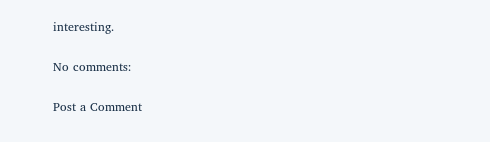interesting.

No comments:

Post a Comment